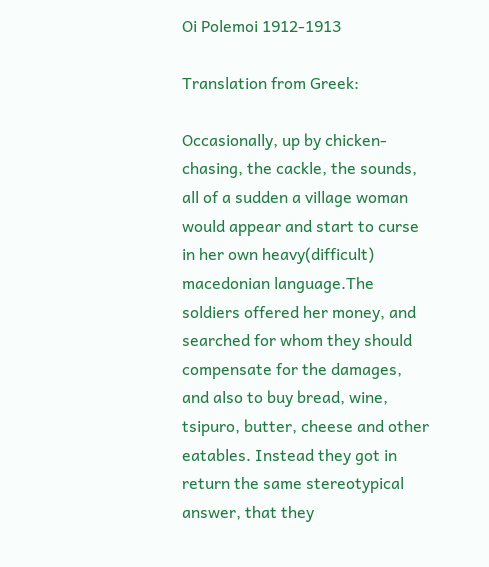Oi Polemoi 1912-1913

Translation from Greek:

Occasionally, up by chicken-chasing, the cackle, the sounds, all of a sudden a village woman would appear and start to curse in her own heavy(difficult) macedonian language.The soldiers offered her money, and searched for whom they should compensate for the damages, and also to buy bread, wine, tsipuro, butter, cheese and other eatables. Instead they got in return the same stereotypical answer, that they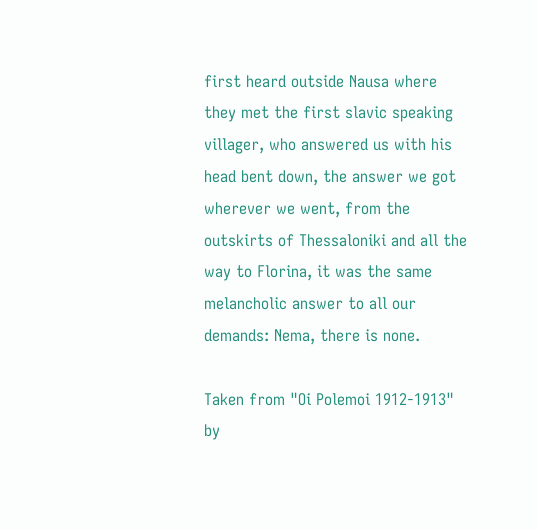first heard outside Nausa where they met the first slavic speaking villager, who answered us with his head bent down, the answer we got wherever we went, from the outskirts of Thessaloniki and all the way to Florina, it was the same melancholic answer to all our demands: Nema, there is none.

Taken from "Oi Polemoi 1912-1913" by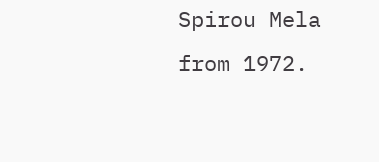Spirou Mela from 1972.